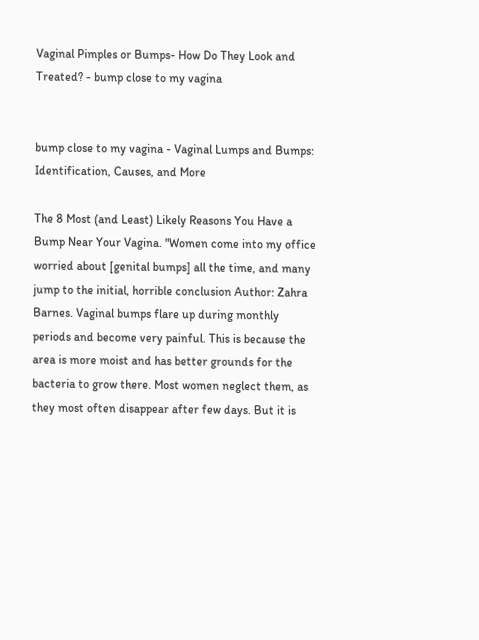Vaginal Pimples or Bumps- How Do They Look and Treated? - bump close to my vagina


bump close to my vagina - Vaginal Lumps and Bumps: Identification, Causes, and More

The 8 Most (and Least) Likely Reasons You Have a Bump Near Your Vagina. "Women come into my office worried about [genital bumps] all the time, and many jump to the initial, horrible conclusion Author: Zahra Barnes. Vaginal bumps flare up during monthly periods and become very painful. This is because the area is more moist and has better grounds for the bacteria to grow there. Most women neglect them, as they most often disappear after few days. But it is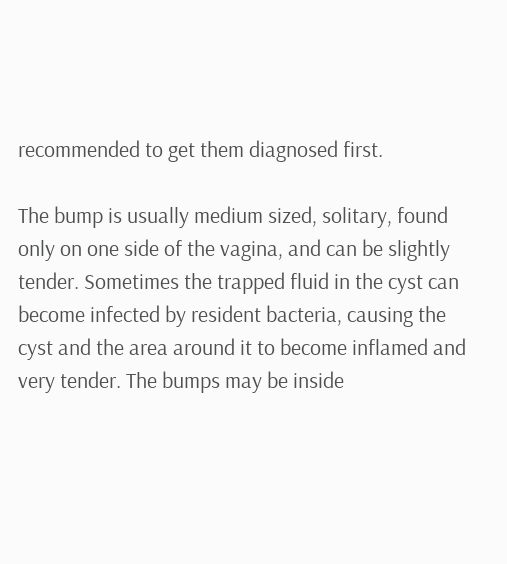recommended to get them diagnosed first.

The bump is usually medium sized, solitary, found only on one side of the vagina, and can be slightly tender. Sometimes the trapped fluid in the cyst can become infected by resident bacteria, causing the cyst and the area around it to become inflamed and very tender. The bumps may be inside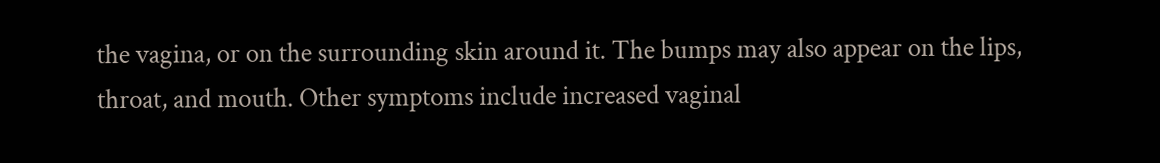the vagina, or on the surrounding skin around it. The bumps may also appear on the lips, throat, and mouth. Other symptoms include increased vaginal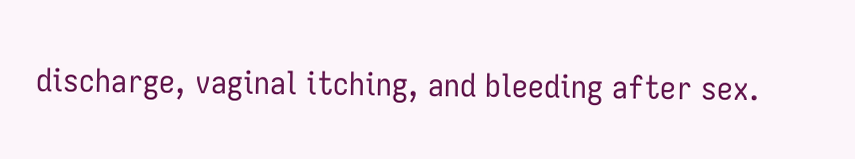discharge, vaginal itching, and bleeding after sex.